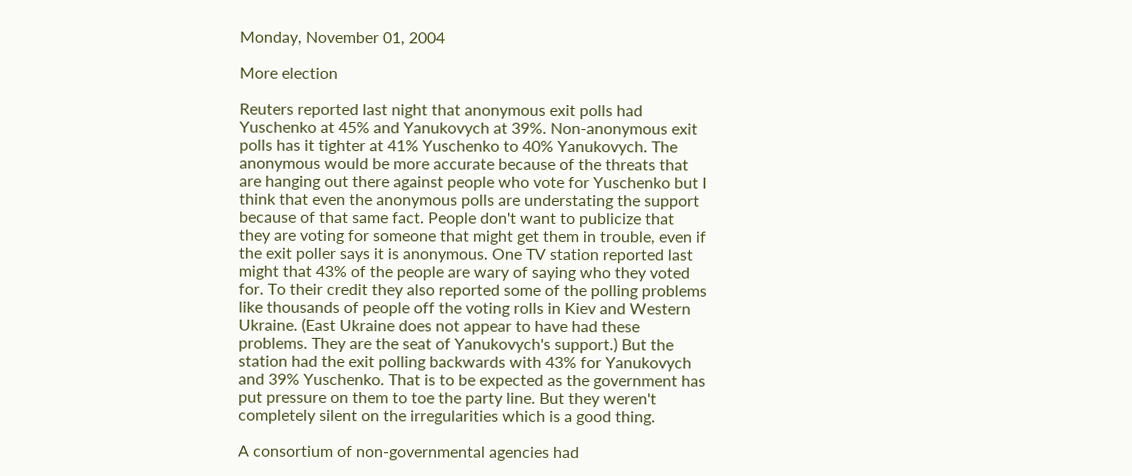Monday, November 01, 2004

More election

Reuters reported last night that anonymous exit polls had Yuschenko at 45% and Yanukovych at 39%. Non-anonymous exit polls has it tighter at 41% Yuschenko to 40% Yanukovych. The anonymous would be more accurate because of the threats that are hanging out there against people who vote for Yuschenko but I think that even the anonymous polls are understating the support because of that same fact. People don't want to publicize that they are voting for someone that might get them in trouble, even if the exit poller says it is anonymous. One TV station reported last might that 43% of the people are wary of saying who they voted for. To their credit they also reported some of the polling problems like thousands of people off the voting rolls in Kiev and Western Ukraine. (East Ukraine does not appear to have had these problems. They are the seat of Yanukovych's support.) But the station had the exit polling backwards with 43% for Yanukovych and 39% Yuschenko. That is to be expected as the government has put pressure on them to toe the party line. But they weren't completely silent on the irregularities which is a good thing.

A consortium of non-governmental agencies had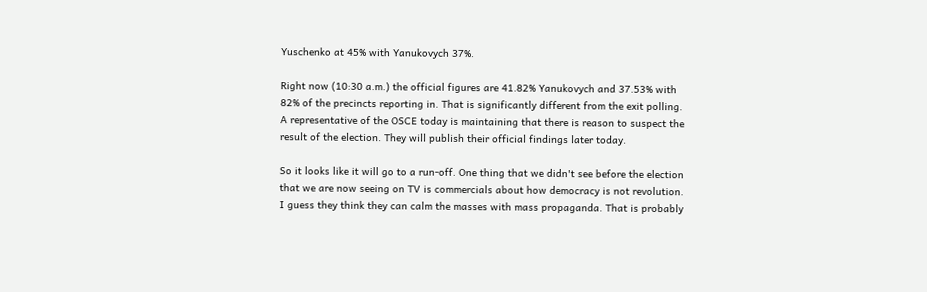Yuschenko at 45% with Yanukovych 37%.

Right now (10:30 a.m.) the official figures are 41.82% Yanukovych and 37.53% with 82% of the precincts reporting in. That is significantly different from the exit polling. A representative of the OSCE today is maintaining that there is reason to suspect the result of the election. They will publish their official findings later today.

So it looks like it will go to a run-off. One thing that we didn't see before the election that we are now seeing on TV is commercials about how democracy is not revolution. I guess they think they can calm the masses with mass propaganda. That is probably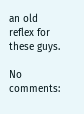an old reflex for these guys.

No comments: